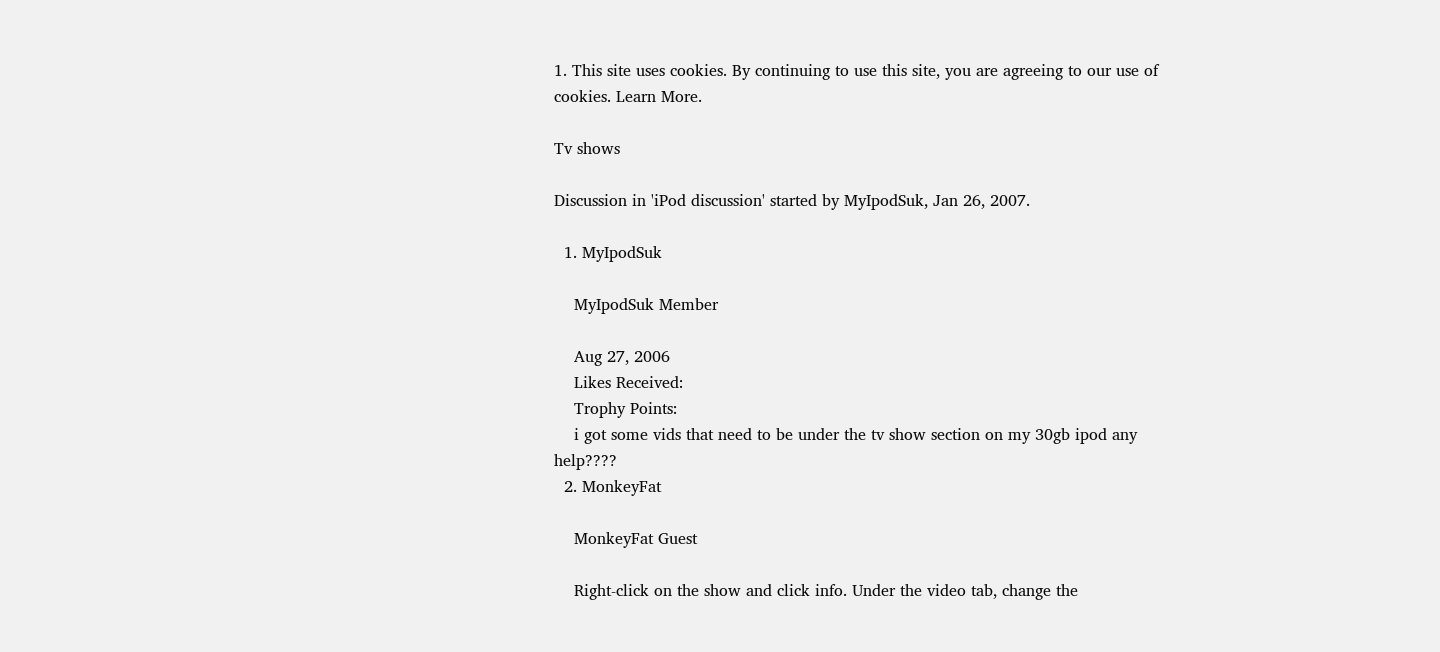1. This site uses cookies. By continuing to use this site, you are agreeing to our use of cookies. Learn More.

Tv shows

Discussion in 'iPod discussion' started by MyIpodSuk, Jan 26, 2007.

  1. MyIpodSuk

    MyIpodSuk Member

    Aug 27, 2006
    Likes Received:
    Trophy Points:
    i got some vids that need to be under the tv show section on my 30gb ipod any help????
  2. MonkeyFat

    MonkeyFat Guest

    Right-click on the show and click info. Under the video tab, change the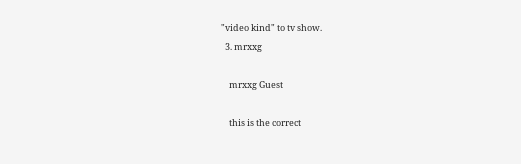"video kind" to tv show.
  3. mrxxg

    mrxxg Guest

    this is the correct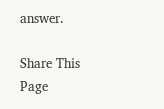answer.

Share This Page